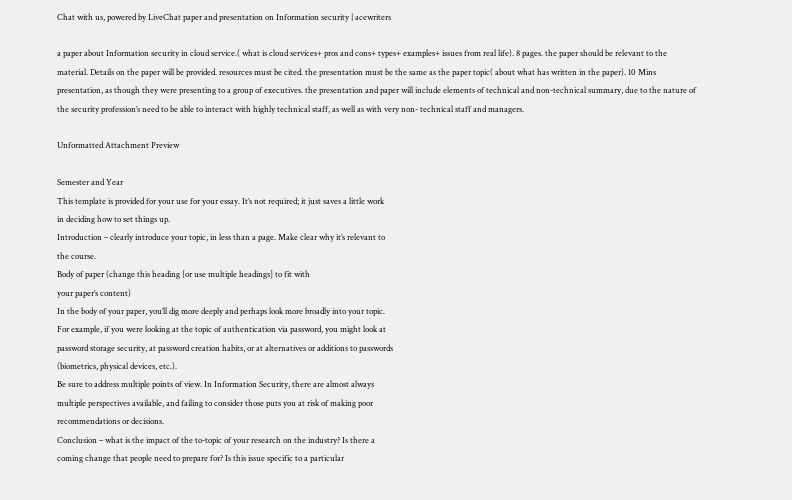Chat with us, powered by LiveChat paper and presentation on Information security | acewriters

a paper about Information security in cloud service.( what is cloud services+ pros and cons+ types+ examples+ issues from real life). 8 pages. the paper should be relevant to the material. Details on the paper will be provided. resources must be cited. the presentation must be the same as the paper topic( about what has written in the paper). 10 Mins presentation, as though they were presenting to a group of executives. the presentation and paper will include elements of technical and non-technical summary, due to the nature of the security profession’s need to be able to interact with highly technical staff, as well as with very non- technical staff and managers.

Unformatted Attachment Preview

Semester and Year
This template is provided for your use for your essay. It’s not required; it just saves a little work
in deciding how to set things up.
Introduction – clearly introduce your topic, in less than a page. Make clear why it’s relevant to
the course.
Body of paper (change this heading [or use multiple headings] to fit with
your paper’s content)
In the body of your paper, you’ll dig more deeply and perhaps look more broadly into your topic.
For example, if you were looking at the topic of authentication via password, you might look at
password storage security, at password creation habits, or at alternatives or additions to passwords
(biometrics, physical devices, etc.).
Be sure to address multiple points of view. In Information Security, there are almost always
multiple perspectives available, and failing to consider those puts you at risk of making poor
recommendations or decisions.
Conclusion – what is the impact of the to-topic of your research on the industry? Is there a
coming change that people need to prepare for? Is this issue specific to a particular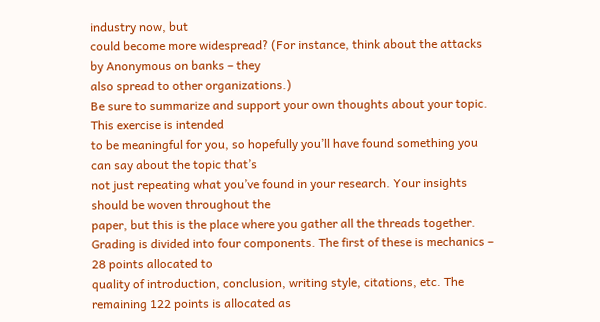industry now, but
could become more widespread? (For instance, think about the attacks by Anonymous on banks – they
also spread to other organizations.)
Be sure to summarize and support your own thoughts about your topic. This exercise is intended
to be meaningful for you, so hopefully you’ll have found something you can say about the topic that’s
not just repeating what you’ve found in your research. Your insights should be woven throughout the
paper, but this is the place where you gather all the threads together.
Grading is divided into four components. The first of these is mechanics – 28 points allocated to
quality of introduction, conclusion, writing style, citations, etc. The remaining 122 points is allocated as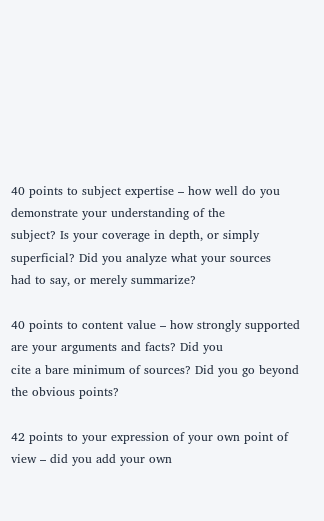40 points to subject expertise – how well do you demonstrate your understanding of the
subject? Is your coverage in depth, or simply superficial? Did you analyze what your sources
had to say, or merely summarize?

40 points to content value – how strongly supported are your arguments and facts? Did you
cite a bare minimum of sources? Did you go beyond the obvious points?

42 points to your expression of your own point of view – did you add your own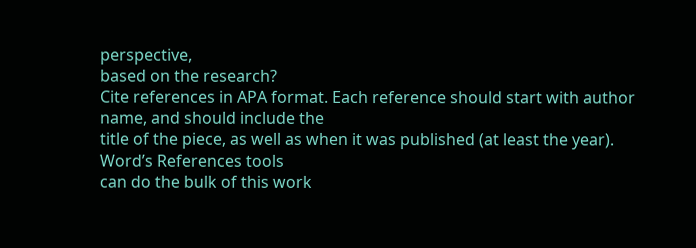perspective,
based on the research?
Cite references in APA format. Each reference should start with author name, and should include the
title of the piece, as well as when it was published (at least the year). Word’s References tools
can do the bulk of this work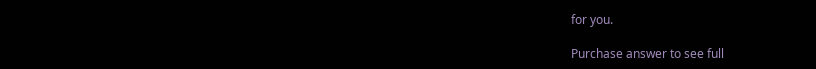for you.

Purchase answer to see full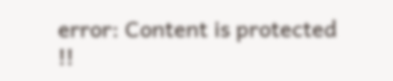error: Content is protected !!